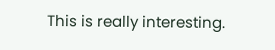This is really interesting.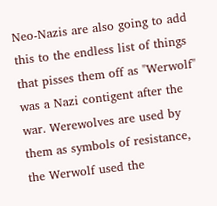Neo-Nazis are also going to add this to the endless list of things that pisses them off as "Werwolf" was a Nazi contigent after the war. Werewolves are used by them as symbols of resistance, the Werwolf used the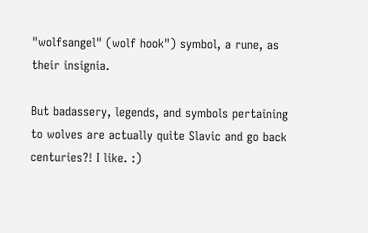"wolfsangel" (wolf hook") symbol, a rune, as their insignia.

But badassery, legends, and symbols pertaining to wolves are actually quite Slavic and go back centuries?! I like. :)